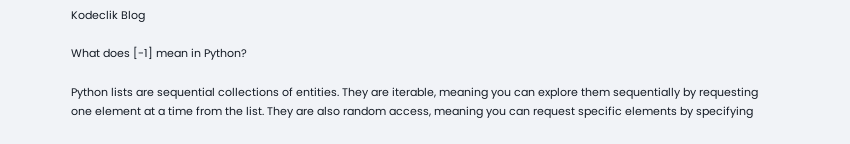Kodeclik Blog

What does [-1] mean in Python?

Python lists are sequential collections of entities. They are iterable, meaning you can explore them sequentially by requesting one element at a time from the list. They are also random access, meaning you can request specific elements by specifying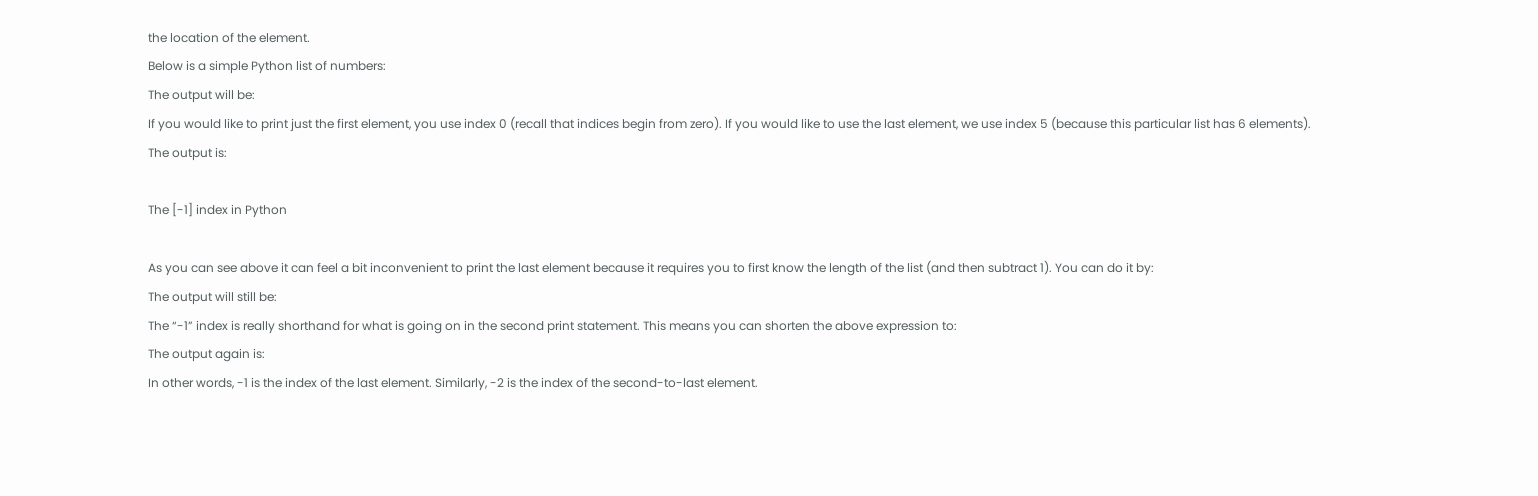the location of the element.
Below is a simple Python list of numbers:
The output will be:
If you would like to print just the first element, you use index 0 (recall that indices begin from zero). If you would like to use the last element, we use index 5 (because this particular list has 6 elements).
The output is:

The [-1] index in Python

As you can see above it can feel a bit inconvenient to print the last element because it requires you to first know the length of the list (and then subtract 1). You can do it by:
The output will still be:
The “-1” index is really shorthand for what is going on in the second print statement. This means you can shorten the above expression to:
The output again is:
In other words, -1 is the index of the last element. Similarly, -2 is the index of the second-to-last element.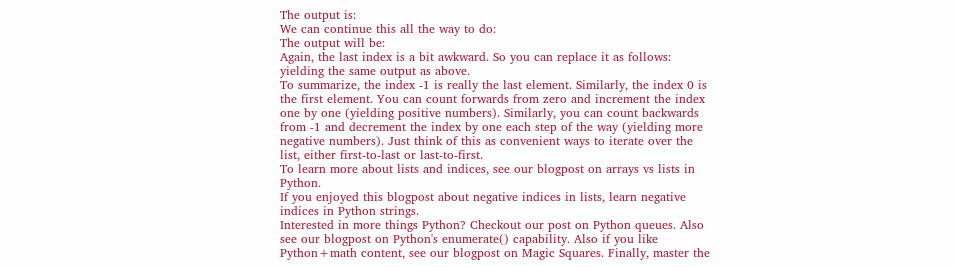The output is:
We can continue this all the way to do:
The output will be:
Again, the last index is a bit awkward. So you can replace it as follows:
yielding the same output as above.
To summarize, the index -1 is really the last element. Similarly, the index 0 is the first element. You can count forwards from zero and increment the index one by one (yielding positive numbers). Similarly, you can count backwards from -1 and decrement the index by one each step of the way (yielding more negative numbers). Just think of this as convenient ways to iterate over the list, either first-to-last or last-to-first.
To learn more about lists and indices, see our blogpost on arrays vs lists in Python.
If you enjoyed this blogpost about negative indices in lists, learn negative indices in Python strings.
Interested in more things Python? Checkout our post on Python queues. Also see our blogpost on Python's enumerate() capability. Also if you like Python+math content, see our blogpost on Magic Squares. Finally, master the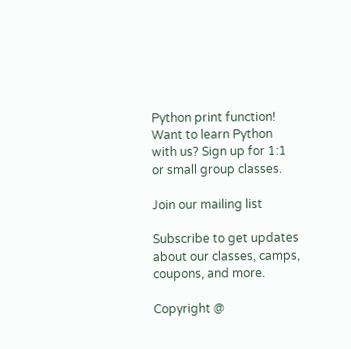Python print function!
Want to learn Python with us? Sign up for 1:1 or small group classes.

Join our mailing list

Subscribe to get updates about our classes, camps, coupons, and more.

Copyright @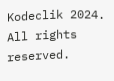Kodeclik 2024. All rights reserved.